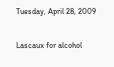Tuesday, April 28, 2009

Lascaux for alcohol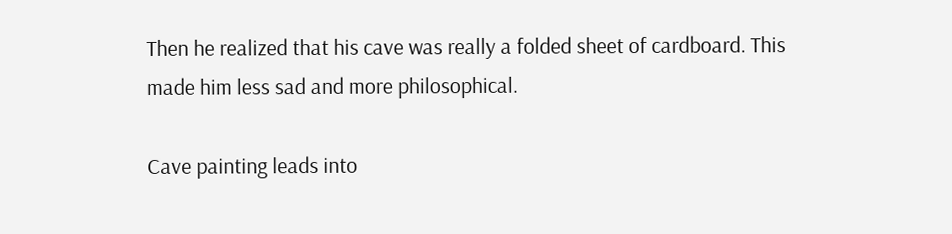Then he realized that his cave was really a folded sheet of cardboard. This made him less sad and more philosophical.

Cave painting leads into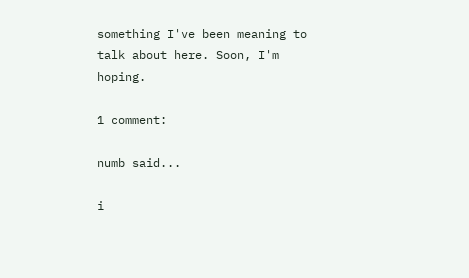something I've been meaning to talk about here. Soon, I'm hoping.

1 comment:

numb said...

i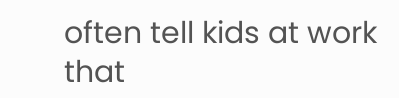often tell kids at work that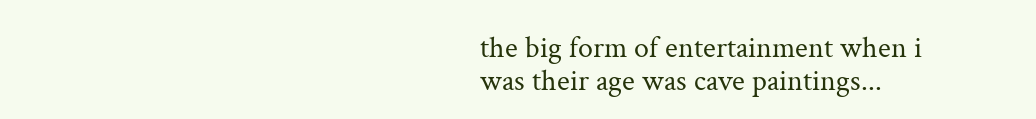the big form of entertainment when i was their age was cave paintings...